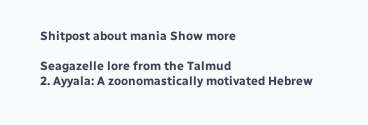Shitpost about mania Show more

Seagazelle lore from the Talmud
2. Ayyala: A zoonomastically motivated Hebrew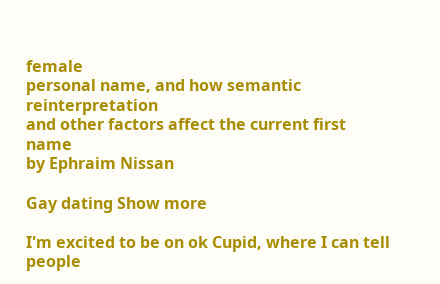female
personal name, and how semantic reinterpretation
and other factors affect the current first name
by Ephraim Nissan

Gay dating Show more

I'm excited to be on ok Cupid, where I can tell people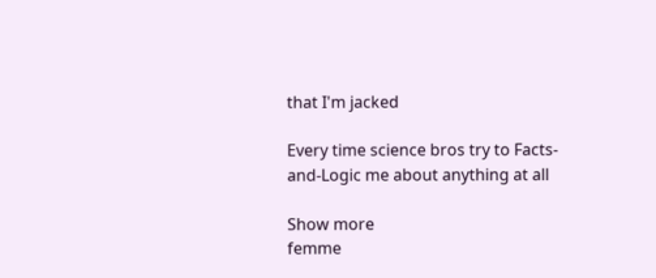that I'm jacked

Every time science bros try to Facts-and-Logic me about anything at all

Show more
femme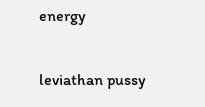energy

leviathan pussy